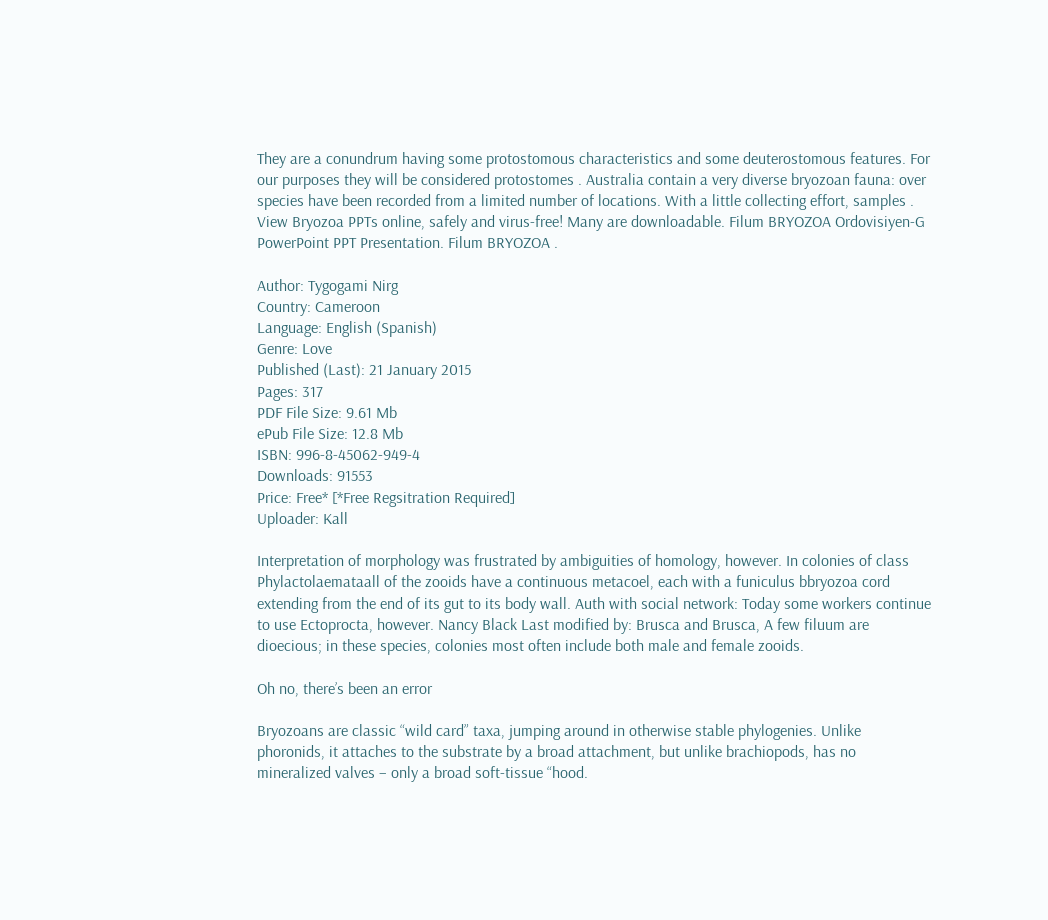They are a conundrum having some protostomous characteristics and some deuterostomous features. For our purposes they will be considered protostomes . Australia contain a very diverse bryozoan fauna: over species have been recorded from a limited number of locations. With a little collecting effort, samples . View Bryozoa PPTs online, safely and virus-free! Many are downloadable. Filum BRYOZOA Ordovisiyen-G PowerPoint PPT Presentation. Filum BRYOZOA .

Author: Tygogami Nirg
Country: Cameroon
Language: English (Spanish)
Genre: Love
Published (Last): 21 January 2015
Pages: 317
PDF File Size: 9.61 Mb
ePub File Size: 12.8 Mb
ISBN: 996-8-45062-949-4
Downloads: 91553
Price: Free* [*Free Regsitration Required]
Uploader: Kall

Interpretation of morphology was frustrated by ambiguities of homology, however. In colonies of class Phylactolaemataall of the zooids have a continuous metacoel, each with a funiculus bbryozoa cord extending from the end of its gut to its body wall. Auth with social network: Today some workers continue to use Ectoprocta, however. Nancy Black Last modified by: Brusca and Brusca, A few filuum are dioecious; in these species, colonies most often include both male and female zooids.

Oh no, there’s been an error

Bryozoans are classic “wild card” taxa, jumping around in otherwise stable phylogenies. Unlike phoronids, it attaches to the substrate by a broad attachment, but unlike brachiopods, has no mineralized valves – only a broad soft-tissue “hood.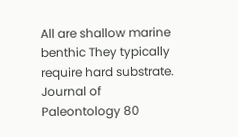All are shallow marine benthic They typically require hard substrate. Journal of Paleontology 80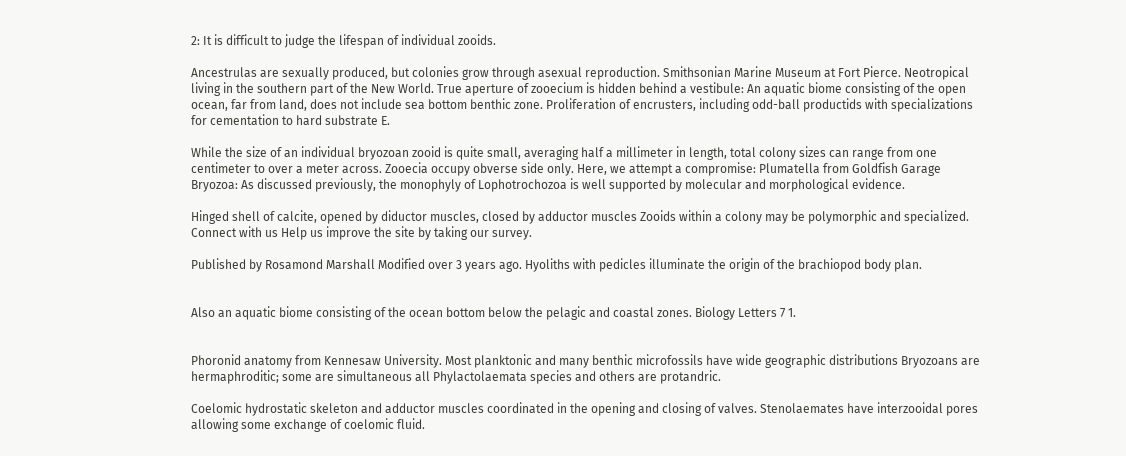2: It is difficult to judge the lifespan of individual zooids.

Ancestrulas are sexually produced, but colonies grow through asexual reproduction. Smithsonian Marine Museum at Fort Pierce. Neotropical living in the southern part of the New World. True aperture of zooecium is hidden behind a vestibule: An aquatic biome consisting of the open ocean, far from land, does not include sea bottom benthic zone. Proliferation of encrusters, including odd-ball productids with specializations for cementation to hard substrate E.

While the size of an individual bryozoan zooid is quite small, averaging half a millimeter in length, total colony sizes can range from one centimeter to over a meter across. Zooecia occupy obverse side only. Here, we attempt a compromise: Plumatella from Goldfish Garage Bryozoa: As discussed previously, the monophyly of Lophotrochozoa is well supported by molecular and morphological evidence.

Hinged shell of calcite, opened by diductor muscles, closed by adductor muscles Zooids within a colony may be polymorphic and specialized. Connect with us Help us improve the site by taking our survey.

Published by Rosamond Marshall Modified over 3 years ago. Hyoliths with pedicles illuminate the origin of the brachiopod body plan.


Also an aquatic biome consisting of the ocean bottom below the pelagic and coastal zones. Biology Letters 7 1.


Phoronid anatomy from Kennesaw University. Most planktonic and many benthic microfossils have wide geographic distributions Bryozoans are hermaphroditic; some are simultaneous all Phylactolaemata species and others are protandric.

Coelomic hydrostatic skeleton and adductor muscles coordinated in the opening and closing of valves. Stenolaemates have interzooidal pores allowing some exchange of coelomic fluid.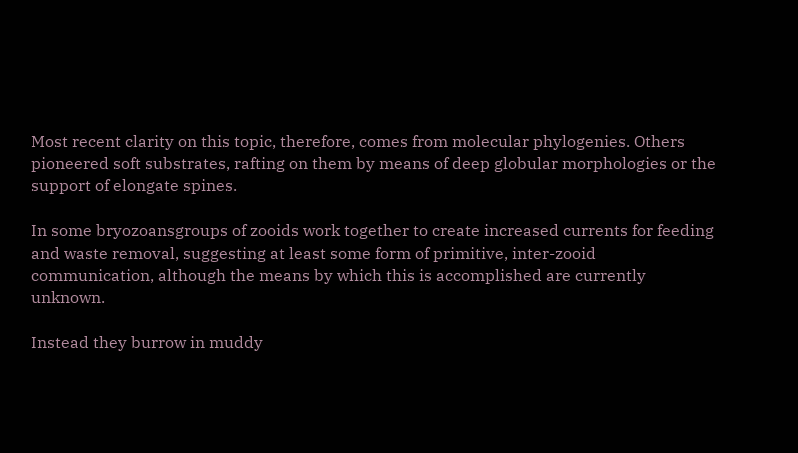Most recent clarity on this topic, therefore, comes from molecular phylogenies. Others pioneered soft substrates, rafting on them by means of deep globular morphologies or the support of elongate spines.

In some bryozoansgroups of zooids work together to create increased currents for feeding and waste removal, suggesting at least some form of primitive, inter-zooid communication, although the means by which this is accomplished are currently unknown.

Instead they burrow in muddy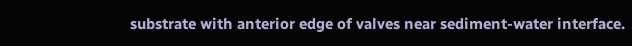substrate with anterior edge of valves near sediment-water interface.